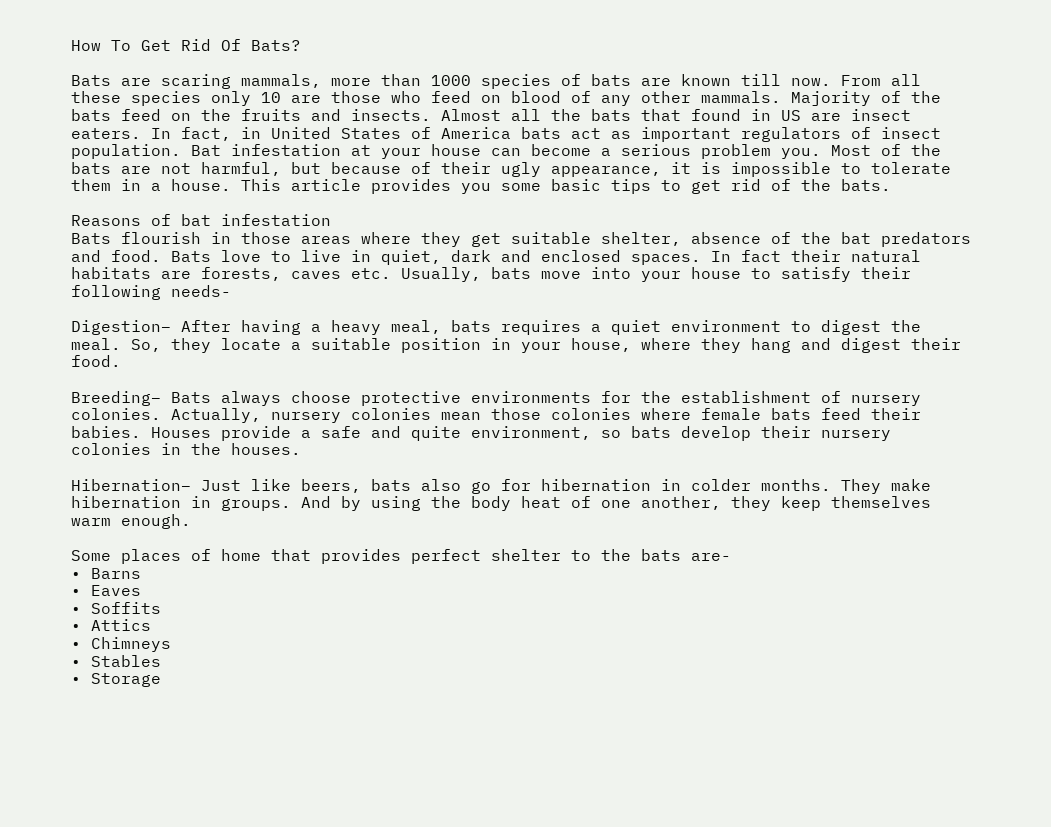How To Get Rid Of Bats?

Bats are scaring mammals, more than 1000 species of bats are known till now. From all these species only 10 are those who feed on blood of any other mammals. Majority of the bats feed on the fruits and insects. Almost all the bats that found in US are insect eaters. In fact, in United States of America bats act as important regulators of insect population. Bat infestation at your house can become a serious problem you. Most of the bats are not harmful, but because of their ugly appearance, it is impossible to tolerate them in a house. This article provides you some basic tips to get rid of the bats.

Reasons of bat infestation
Bats flourish in those areas where they get suitable shelter, absence of the bat predators and food. Bats love to live in quiet, dark and enclosed spaces. In fact their natural habitats are forests, caves etc. Usually, bats move into your house to satisfy their following needs-

Digestion– After having a heavy meal, bats requires a quiet environment to digest the meal. So, they locate a suitable position in your house, where they hang and digest their food.

Breeding– Bats always choose protective environments for the establishment of nursery colonies. Actually, nursery colonies mean those colonies where female bats feed their babies. Houses provide a safe and quite environment, so bats develop their nursery colonies in the houses.

Hibernation– Just like beers, bats also go for hibernation in colder months. They make hibernation in groups. And by using the body heat of one another, they keep themselves warm enough.

Some places of home that provides perfect shelter to the bats are-
• Barns
• Eaves
• Soffits
• Attics
• Chimneys
• Stables
• Storage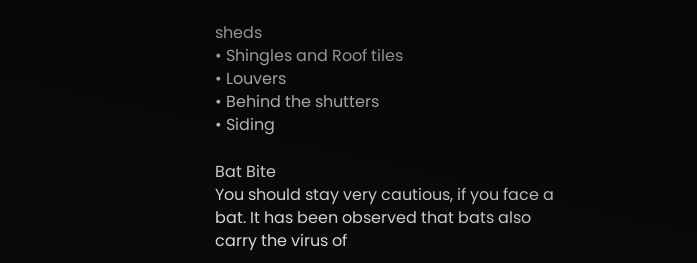sheds
• Shingles and Roof tiles
• Louvers
• Behind the shutters
• Siding

Bat Bite
You should stay very cautious, if you face a bat. It has been observed that bats also carry the virus of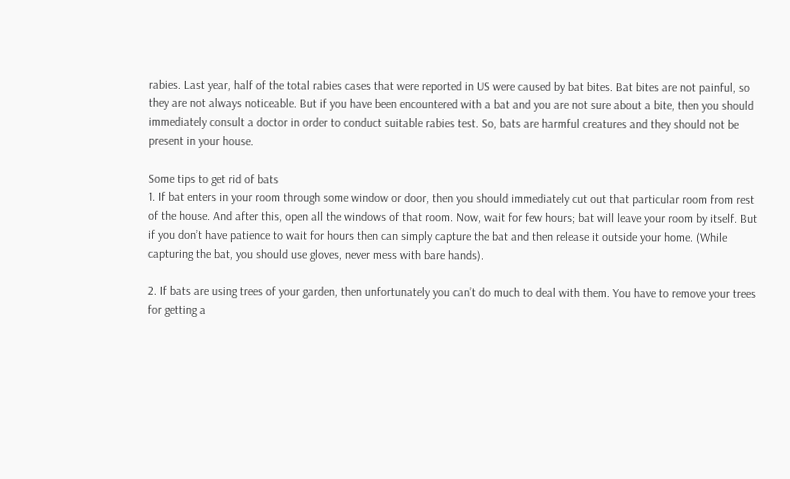rabies. Last year, half of the total rabies cases that were reported in US were caused by bat bites. Bat bites are not painful, so they are not always noticeable. But if you have been encountered with a bat and you are not sure about a bite, then you should immediately consult a doctor in order to conduct suitable rabies test. So, bats are harmful creatures and they should not be present in your house.

Some tips to get rid of bats
1. If bat enters in your room through some window or door, then you should immediately cut out that particular room from rest of the house. And after this, open all the windows of that room. Now, wait for few hours; bat will leave your room by itself. But if you don’t have patience to wait for hours then can simply capture the bat and then release it outside your home. (While capturing the bat, you should use gloves, never mess with bare hands).

2. If bats are using trees of your garden, then unfortunately you can’t do much to deal with them. You have to remove your trees for getting a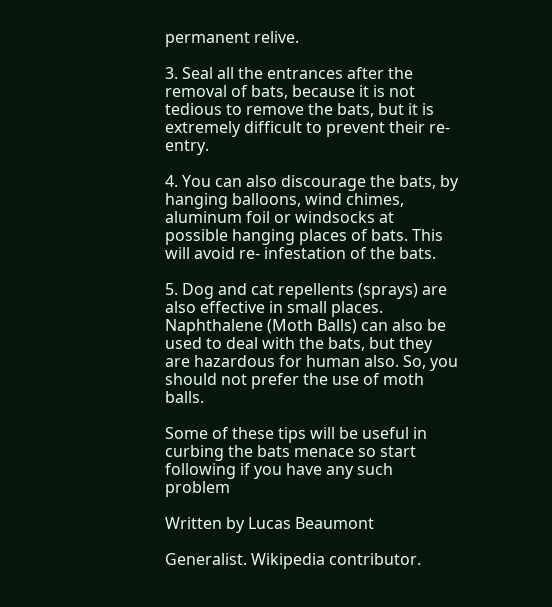permanent relive.

3. Seal all the entrances after the removal of bats, because it is not tedious to remove the bats, but it is extremely difficult to prevent their re-entry.

4. You can also discourage the bats, by hanging balloons, wind chimes, aluminum foil or windsocks at possible hanging places of bats. This will avoid re- infestation of the bats.

5. Dog and cat repellents (sprays) are also effective in small places. Naphthalene (Moth Balls) can also be used to deal with the bats, but they are hazardous for human also. So, you should not prefer the use of moth balls.

Some of these tips will be useful in curbing the bats menace so start following if you have any such problem

Written by Lucas Beaumont

Generalist. Wikipedia contributor.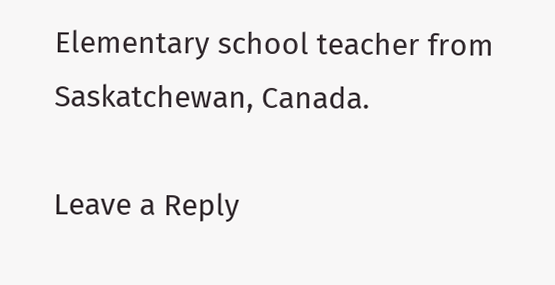Elementary school teacher from Saskatchewan, Canada.

Leave a Reply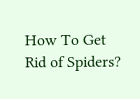How To Get Rid of Spiders?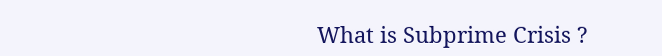What is Subprime Crisis ?